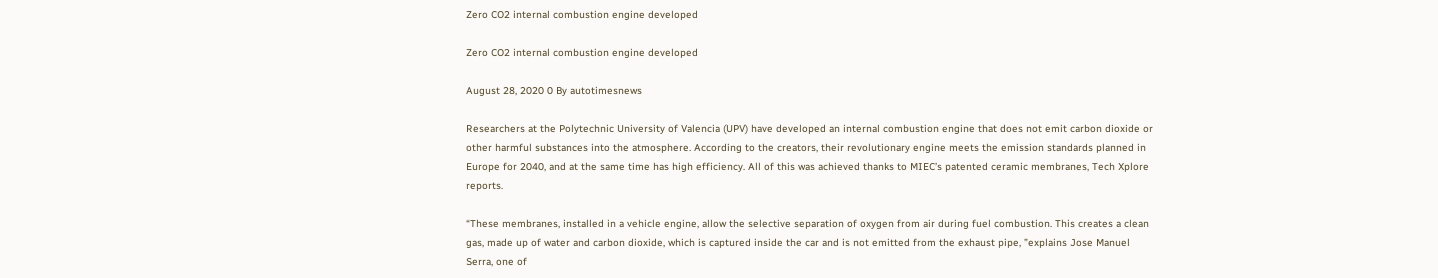Zero CO2 internal combustion engine developed

Zero CO2 internal combustion engine developed

August 28, 2020 0 By autotimesnews

Researchers at the Polytechnic University of Valencia (UPV) have developed an internal combustion engine that does not emit carbon dioxide or other harmful substances into the atmosphere. According to the creators, their revolutionary engine meets the emission standards planned in Europe for 2040, and at the same time has high efficiency. All of this was achieved thanks to MIEC’s patented ceramic membranes, Tech Xplore reports.

“These membranes, installed in a vehicle engine, allow the selective separation of oxygen from air during fuel combustion. This creates a clean gas, made up of water and carbon dioxide, which is captured inside the car and is not emitted from the exhaust pipe, ”explains Jose Manuel Serra, one of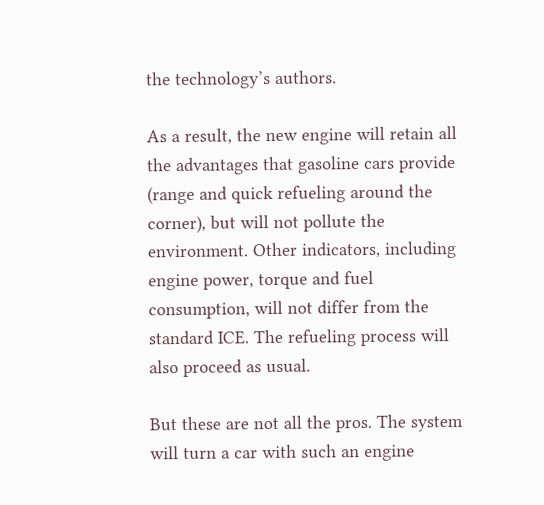the technology’s authors.

As a result, the new engine will retain all the advantages that gasoline cars provide (range and quick refueling around the corner), but will not pollute the environment. Other indicators, including engine power, torque and fuel consumption, will not differ from the standard ICE. The refueling process will also proceed as usual.

But these are not all the pros. The system will turn a car with such an engine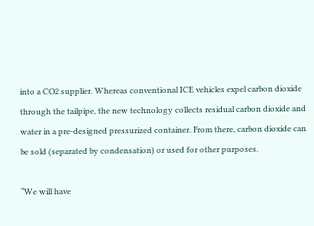into a CO2 supplier. Whereas conventional ICE vehicles expel carbon dioxide through the tailpipe, the new technology collects residual carbon dioxide and water in a pre-designed pressurized container. From there, carbon dioxide can be sold (separated by condensation) or used for other purposes.

“We will have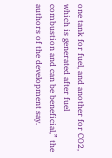one tank for fuel, and another for CO2, which is generated after fuel combustion and can be beneficial,” the authors of the development say.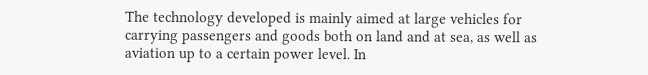The technology developed is mainly aimed at large vehicles for carrying passengers and goods both on land and at sea, as well as aviation up to a certain power level. In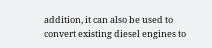addition, it can also be used to convert existing diesel engines to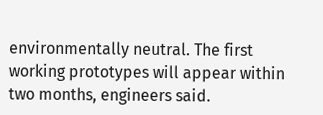environmentally neutral. The first working prototypes will appear within two months, engineers said.